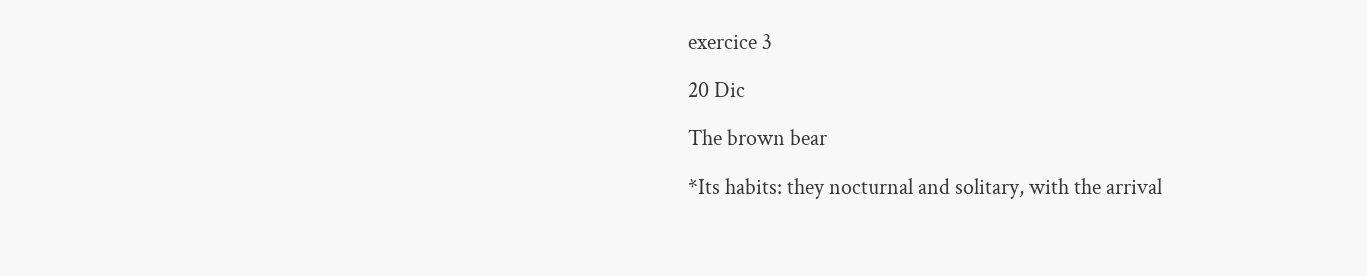exercice 3

20 Dic

The brown bear

*Its habits: they nocturnal and solitary, with the arrival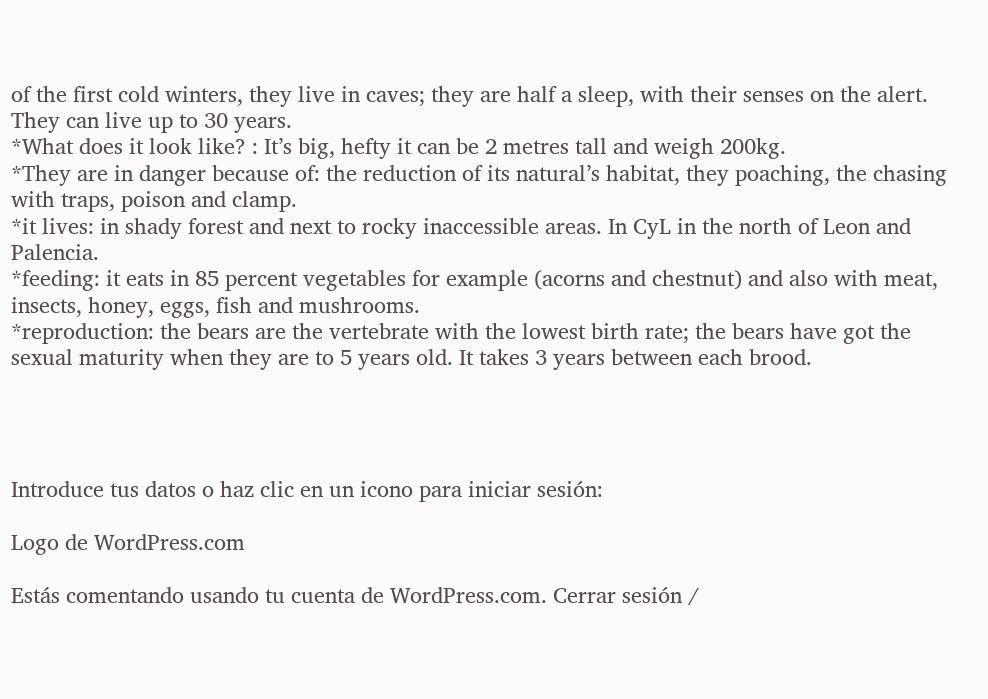of the first cold winters, they live in caves; they are half a sleep, with their senses on the alert. They can live up to 30 years.
*What does it look like? : It’s big, hefty it can be 2 metres tall and weigh 200kg.
*They are in danger because of: the reduction of its natural’s habitat, they poaching, the chasing with traps, poison and clamp.
*it lives: in shady forest and next to rocky inaccessible areas. In CyL in the north of Leon and Palencia.
*feeding: it eats in 85 percent vegetables for example (acorns and chestnut) and also with meat, insects, honey, eggs, fish and mushrooms.
*reproduction: the bears are the vertebrate with the lowest birth rate; the bears have got the sexual maturity when they are to 5 years old. It takes 3 years between each brood.




Introduce tus datos o haz clic en un icono para iniciar sesión:

Logo de WordPress.com

Estás comentando usando tu cuenta de WordPress.com. Cerrar sesión /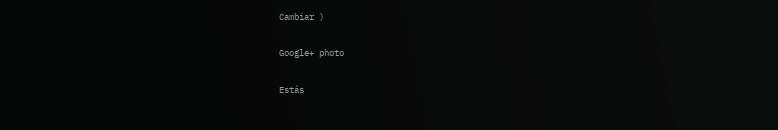Cambiar )

Google+ photo

Estás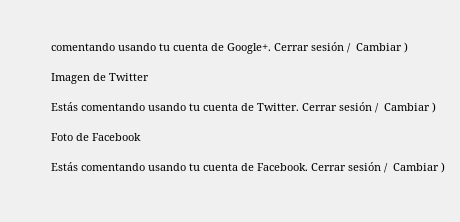comentando usando tu cuenta de Google+. Cerrar sesión /  Cambiar )

Imagen de Twitter

Estás comentando usando tu cuenta de Twitter. Cerrar sesión /  Cambiar )

Foto de Facebook

Estás comentando usando tu cuenta de Facebook. Cerrar sesión /  Cambiar )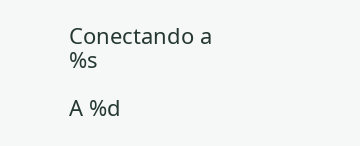Conectando a %s

A %d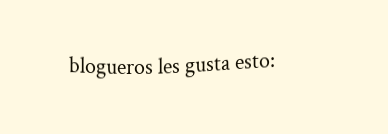blogueros les gusta esto: